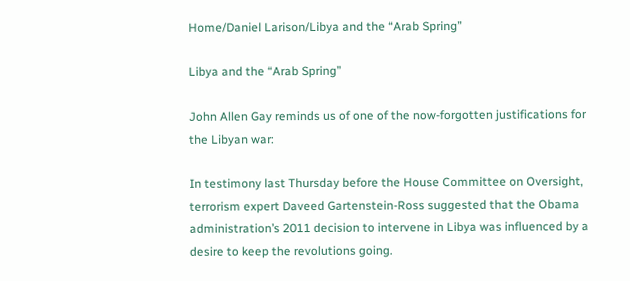Home/Daniel Larison/Libya and the “Arab Spring”

Libya and the “Arab Spring”

John Allen Gay reminds us of one of the now-forgotten justifications for the Libyan war:

In testimony last Thursday before the House Committee on Oversight, terrorism expert Daveed Gartenstein-Ross suggested that the Obama administration’s 2011 decision to intervene in Libya was influenced by a desire to keep the revolutions going.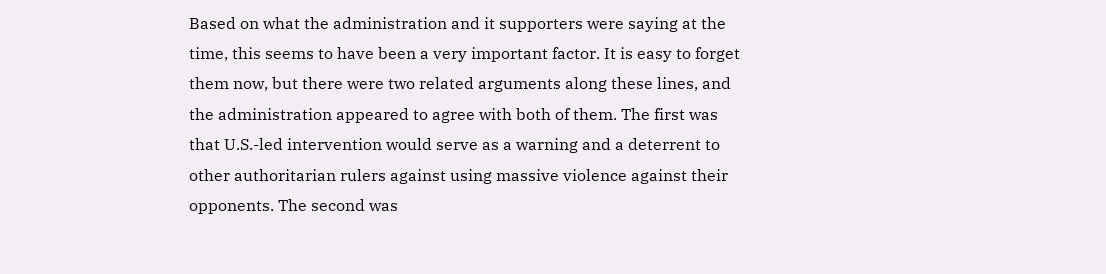Based on what the administration and it supporters were saying at the time, this seems to have been a very important factor. It is easy to forget them now, but there were two related arguments along these lines, and the administration appeared to agree with both of them. The first was that U.S.-led intervention would serve as a warning and a deterrent to other authoritarian rulers against using massive violence against their opponents. The second was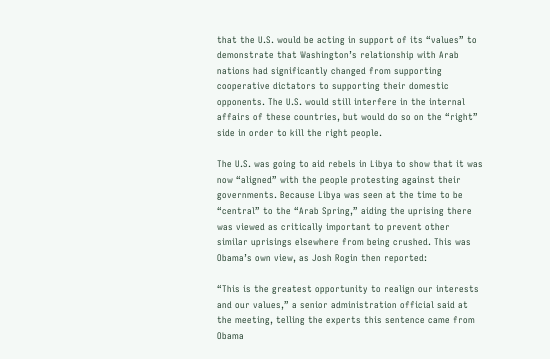that the U.S. would be acting in support of its “values” to demonstrate that Washington’s relationship with Arab nations had significantly changed from supporting cooperative dictators to supporting their domestic opponents. The U.S. would still interfere in the internal affairs of these countries, but would do so on the “right” side in order to kill the right people.

The U.S. was going to aid rebels in Libya to show that it was now “aligned” with the people protesting against their governments. Because Libya was seen at the time to be “central” to the “Arab Spring,” aiding the uprising there was viewed as critically important to prevent other similar uprisings elsewhere from being crushed. This was Obama’s own view, as Josh Rogin then reported:

“This is the greatest opportunity to realign our interests and our values,” a senior administration official said at the meeting, telling the experts this sentence came from Obama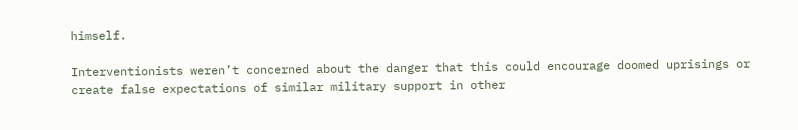himself.

Interventionists weren’t concerned about the danger that this could encourage doomed uprisings or create false expectations of similar military support in other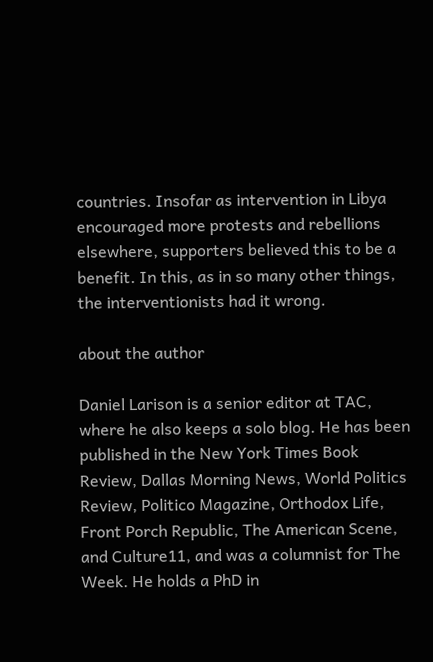countries. Insofar as intervention in Libya encouraged more protests and rebellions elsewhere, supporters believed this to be a benefit. In this, as in so many other things, the interventionists had it wrong.

about the author

Daniel Larison is a senior editor at TAC, where he also keeps a solo blog. He has been published in the New York Times Book Review, Dallas Morning News, World Politics Review, Politico Magazine, Orthodox Life, Front Porch Republic, The American Scene, and Culture11, and was a columnist for The Week. He holds a PhD in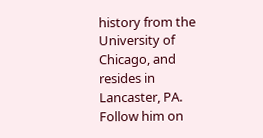history from the University of Chicago, and resides in Lancaster, PA. Follow him on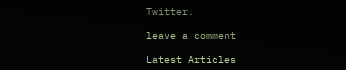Twitter.

leave a comment

Latest Articles